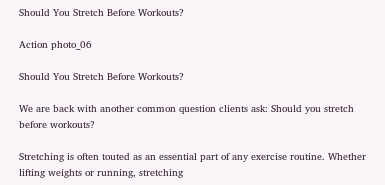Should You Stretch Before Workouts?

Action photo_06

Should You Stretch Before Workouts?

We are back with another common question clients ask: Should you stretch before workouts?

Stretching is often touted as an essential part of any exercise routine. Whether lifting weights or running, stretching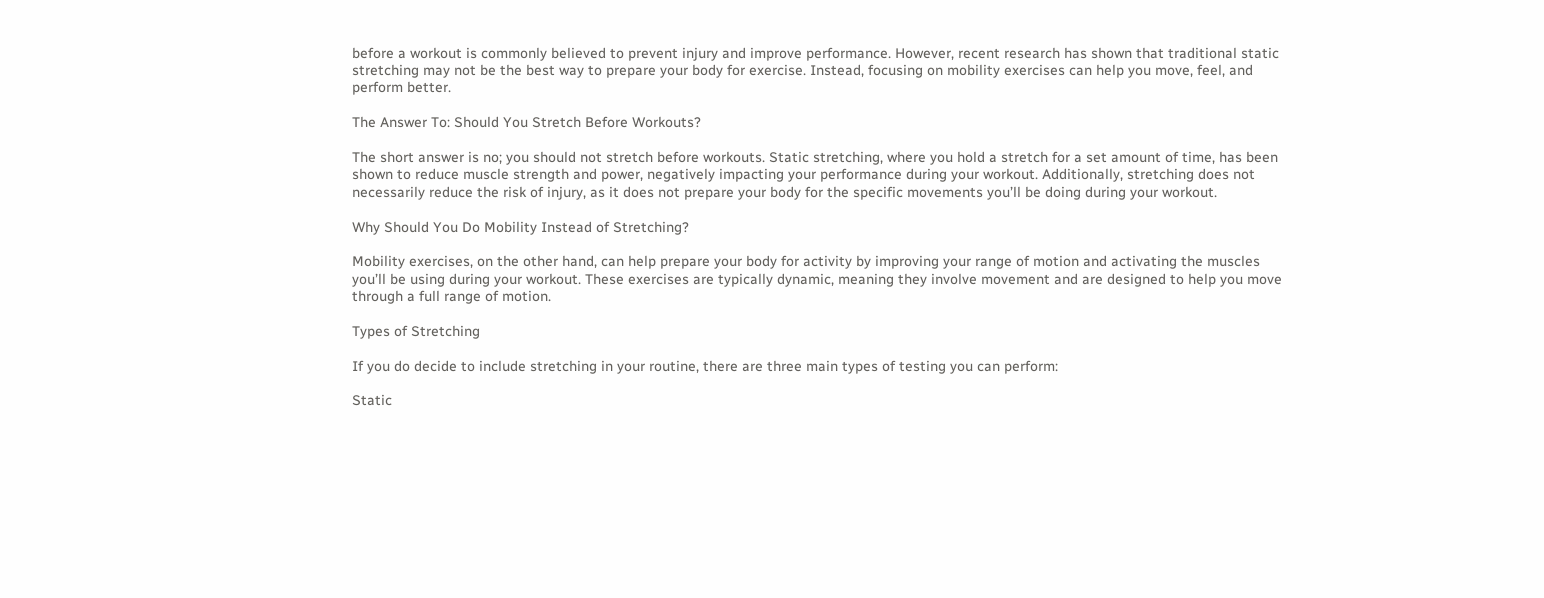before a workout is commonly believed to prevent injury and improve performance. However, recent research has shown that traditional static stretching may not be the best way to prepare your body for exercise. Instead, focusing on mobility exercises can help you move, feel, and perform better.

The Answer To: Should You Stretch Before Workouts?

The short answer is no; you should not stretch before workouts. Static stretching, where you hold a stretch for a set amount of time, has been shown to reduce muscle strength and power, negatively impacting your performance during your workout. Additionally, stretching does not necessarily reduce the risk of injury, as it does not prepare your body for the specific movements you’ll be doing during your workout.

Why Should You Do Mobility Instead of Stretching?

Mobility exercises, on the other hand, can help prepare your body for activity by improving your range of motion and activating the muscles you’ll be using during your workout. These exercises are typically dynamic, meaning they involve movement and are designed to help you move through a full range of motion.

Types of Stretching

If you do decide to include stretching in your routine, there are three main types of testing you can perform:

Static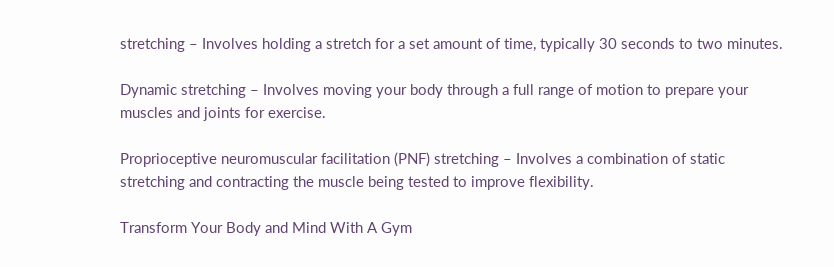stretching – Involves holding a stretch for a set amount of time, typically 30 seconds to two minutes.

Dynamic stretching – Involves moving your body through a full range of motion to prepare your muscles and joints for exercise.

Proprioceptive neuromuscular facilitation (PNF) stretching – Involves a combination of static stretching and contracting the muscle being tested to improve flexibility.

Transform Your Body and Mind With A Gym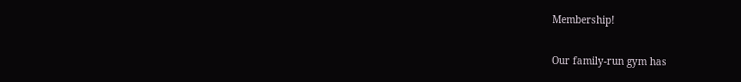Membership!

Our family-run gym has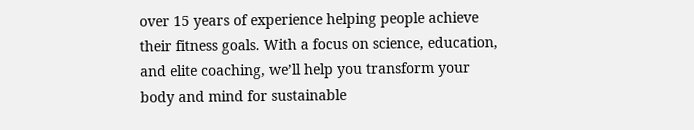over 15 years of experience helping people achieve their fitness goals. With a focus on science, education, and elite coaching, we’ll help you transform your body and mind for sustainable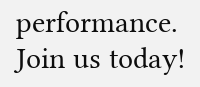performance. Join us today!